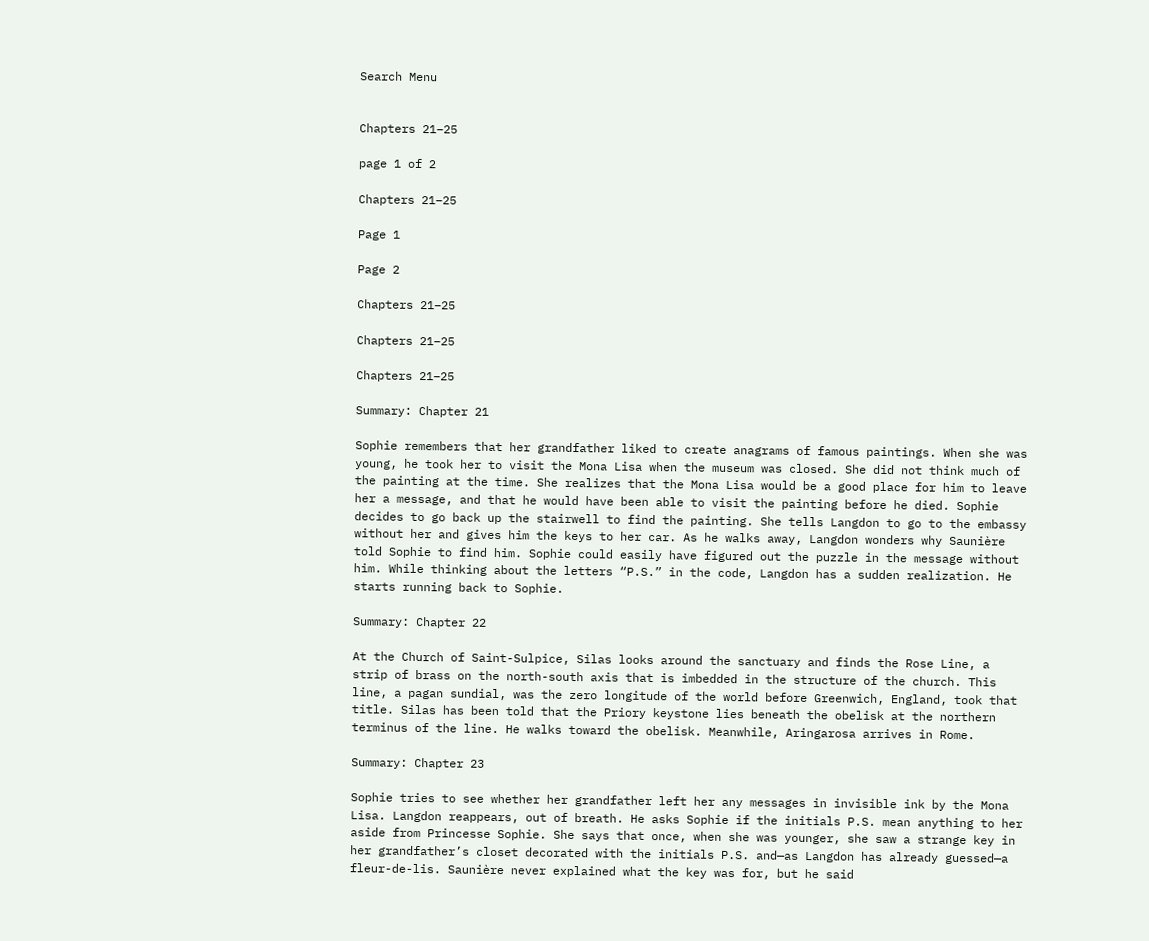Search Menu


Chapters 21–25

page 1 of 2

Chapters 21–25

Page 1

Page 2

Chapters 21–25

Chapters 21–25

Chapters 21–25

Summary: Chapter 21

Sophie remembers that her grandfather liked to create anagrams of famous paintings. When she was young, he took her to visit the Mona Lisa when the museum was closed. She did not think much of the painting at the time. She realizes that the Mona Lisa would be a good place for him to leave her a message, and that he would have been able to visit the painting before he died. Sophie decides to go back up the stairwell to find the painting. She tells Langdon to go to the embassy without her and gives him the keys to her car. As he walks away, Langdon wonders why Saunière told Sophie to find him. Sophie could easily have figured out the puzzle in the message without him. While thinking about the letters “P.S.” in the code, Langdon has a sudden realization. He starts running back to Sophie.

Summary: Chapter 22

At the Church of Saint-Sulpice, Silas looks around the sanctuary and finds the Rose Line, a strip of brass on the north-south axis that is imbedded in the structure of the church. This line, a pagan sundial, was the zero longitude of the world before Greenwich, England, took that title. Silas has been told that the Priory keystone lies beneath the obelisk at the northern terminus of the line. He walks toward the obelisk. Meanwhile, Aringarosa arrives in Rome.

Summary: Chapter 23

Sophie tries to see whether her grandfather left her any messages in invisible ink by the Mona Lisa. Langdon reappears, out of breath. He asks Sophie if the initials P.S. mean anything to her aside from Princesse Sophie. She says that once, when she was younger, she saw a strange key in her grandfather’s closet decorated with the initials P.S. and—as Langdon has already guessed—a fleur-de-lis. Saunière never explained what the key was for, but he said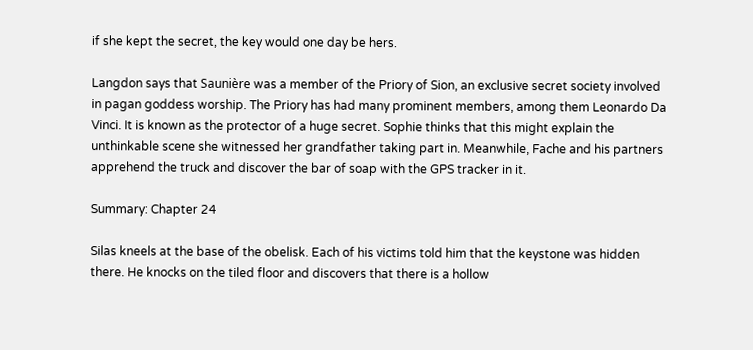if she kept the secret, the key would one day be hers.

Langdon says that Saunière was a member of the Priory of Sion, an exclusive secret society involved in pagan goddess worship. The Priory has had many prominent members, among them Leonardo Da Vinci. It is known as the protector of a huge secret. Sophie thinks that this might explain the unthinkable scene she witnessed her grandfather taking part in. Meanwhile, Fache and his partners apprehend the truck and discover the bar of soap with the GPS tracker in it.

Summary: Chapter 24

Silas kneels at the base of the obelisk. Each of his victims told him that the keystone was hidden there. He knocks on the tiled floor and discovers that there is a hollow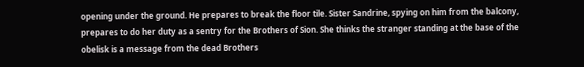opening under the ground. He prepares to break the floor tile. Sister Sandrine, spying on him from the balcony, prepares to do her duty as a sentry for the Brothers of Sion. She thinks the stranger standing at the base of the obelisk is a message from the dead Brothers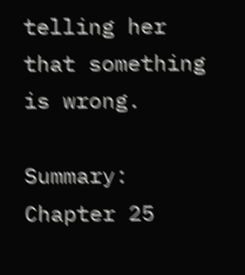telling her that something is wrong.

Summary: Chapter 25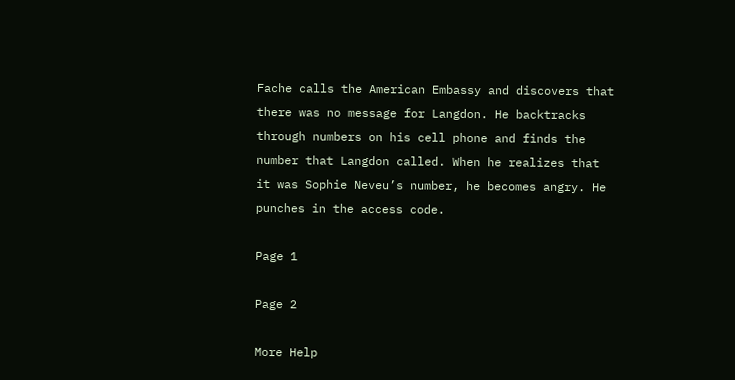Fache calls the American Embassy and discovers that there was no message for Langdon. He backtracks through numbers on his cell phone and finds the number that Langdon called. When he realizes that it was Sophie Neveu’s number, he becomes angry. He punches in the access code.

Page 1

Page 2

More Help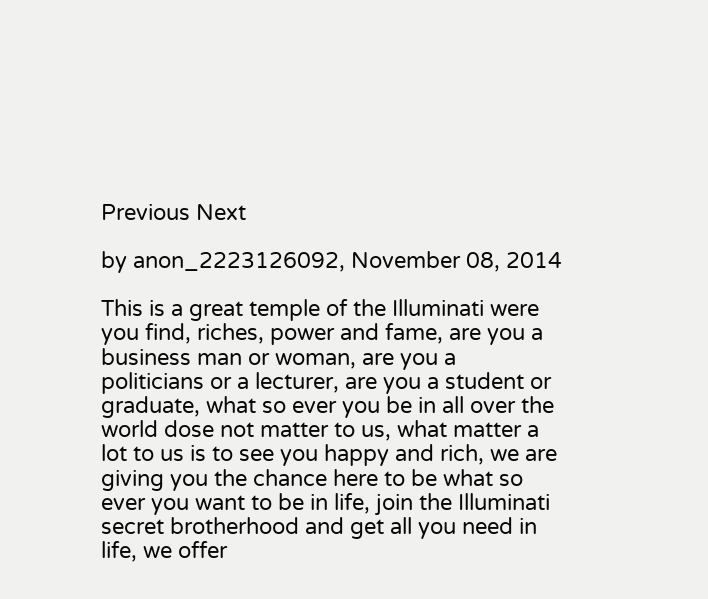Previous Next

by anon_2223126092, November 08, 2014

This is a great temple of the Illuminati were
you find, riches, power and fame, are you a
business man or woman, are you a
politicians or a lecturer, are you a student or
graduate, what so ever you be in all over the
world dose not matter to us, what matter a
lot to us is to see you happy and rich, we are
giving you the chance here to be what so
ever you want to be in life, join the Illuminati
secret brotherhood and get all you need in
life, we offer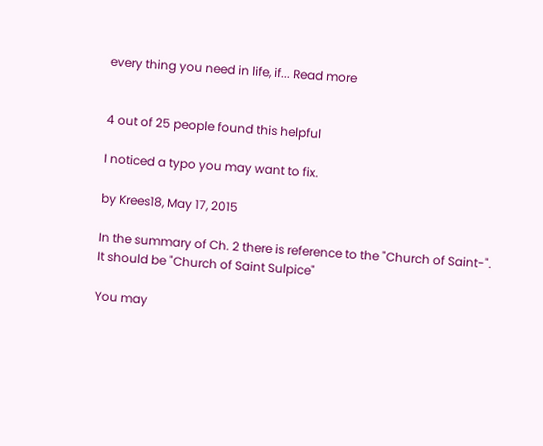every thing you need in life, if... Read more


4 out of 25 people found this helpful

I noticed a typo you may want to fix.

by Krees18, May 17, 2015

In the summary of Ch. 2 there is reference to the "Church of Saint-".
It should be "Church of Saint Sulpice"

You may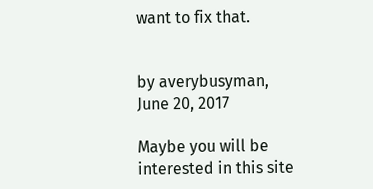want to fix that.


by averybusyman, June 20, 2017

Maybe you will be interested in this site